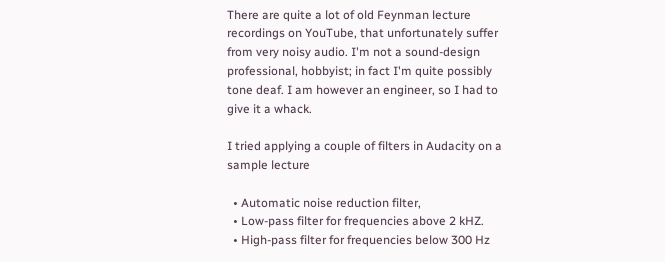There are quite a lot of old Feynman lecture recordings on YouTube, that unfortunately suffer from very noisy audio. I'm not a sound-design professional, hobbyist; in fact I'm quite possibly tone deaf. I am however an engineer, so I had to give it a whack.

I tried applying a couple of filters in Audacity on a sample lecture

  • Automatic noise reduction filter,
  • Low-pass filter for frequencies above 2 kHZ.
  • High-pass filter for frequencies below 300 Hz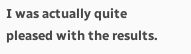I was actually quite pleased with the results.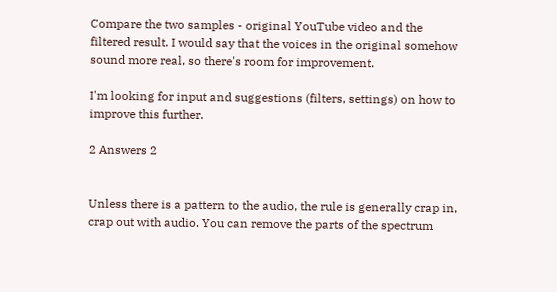Compare the two samples - original YouTube video and the filtered result. I would say that the voices in the original somehow sound more real, so there's room for improvement.

I'm looking for input and suggestions (filters, settings) on how to improve this further.

2 Answers 2


Unless there is a pattern to the audio, the rule is generally crap in, crap out with audio. You can remove the parts of the spectrum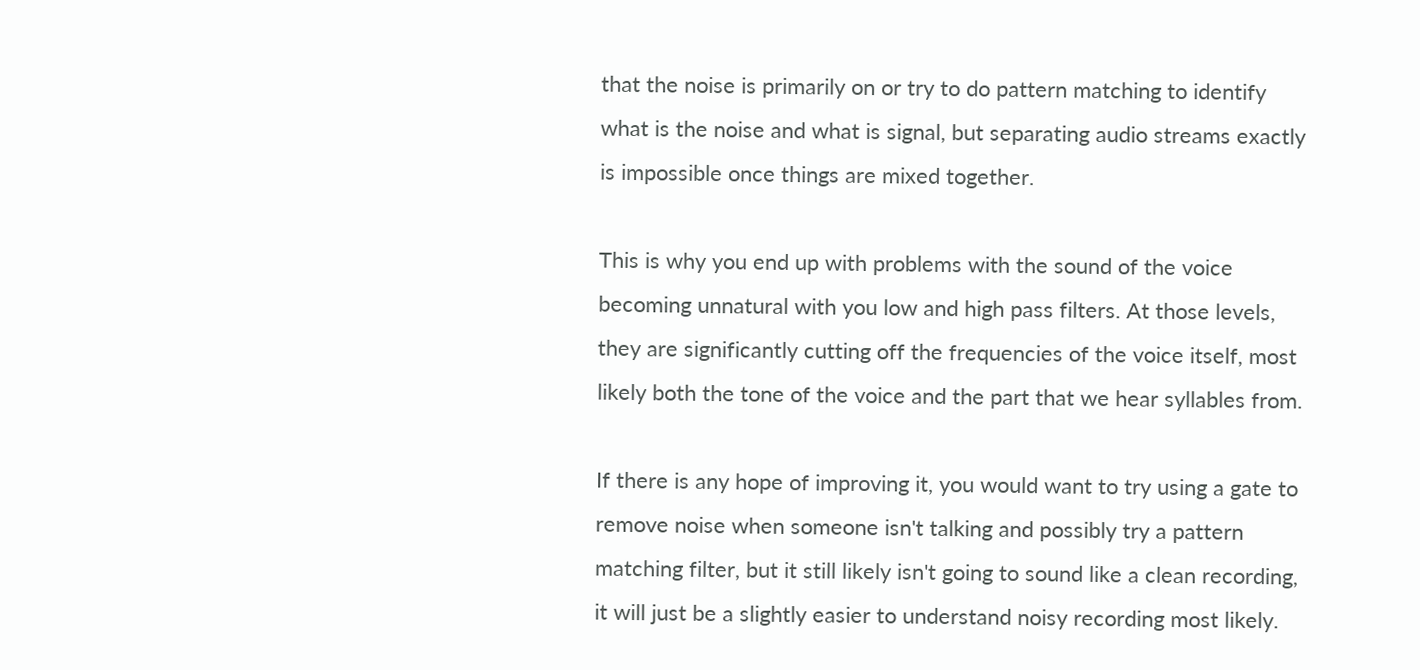that the noise is primarily on or try to do pattern matching to identify what is the noise and what is signal, but separating audio streams exactly is impossible once things are mixed together.

This is why you end up with problems with the sound of the voice becoming unnatural with you low and high pass filters. At those levels, they are significantly cutting off the frequencies of the voice itself, most likely both the tone of the voice and the part that we hear syllables from.

If there is any hope of improving it, you would want to try using a gate to remove noise when someone isn't talking and possibly try a pattern matching filter, but it still likely isn't going to sound like a clean recording, it will just be a slightly easier to understand noisy recording most likely.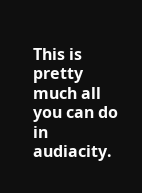This is pretty much all you can do in audiacity.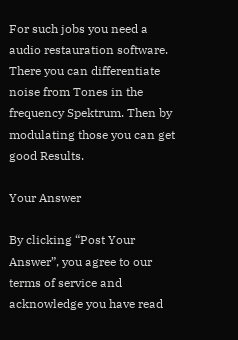For such jobs you need a audio restauration software. There you can differentiate noise from Tones in the frequency Spektrum. Then by modulating those you can get good Results.

Your Answer

By clicking “Post Your Answer”, you agree to our terms of service and acknowledge you have read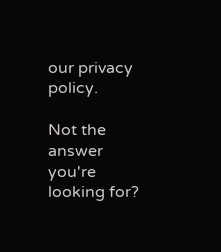our privacy policy.

Not the answer you're looking for?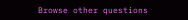Browse other questions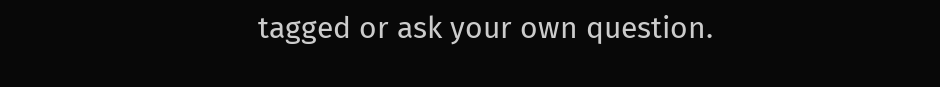tagged or ask your own question.